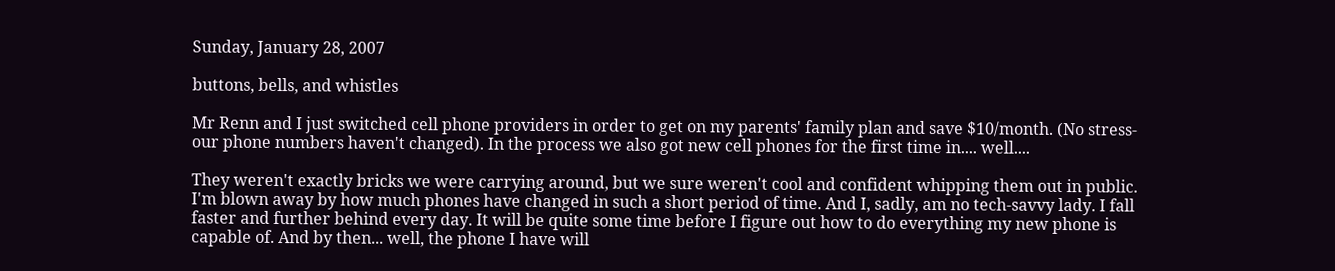Sunday, January 28, 2007

buttons, bells, and whistles

Mr Renn and I just switched cell phone providers in order to get on my parents' family plan and save $10/month. (No stress- our phone numbers haven't changed). In the process we also got new cell phones for the first time in.... well....

They weren't exactly bricks we were carrying around, but we sure weren't cool and confident whipping them out in public.
I'm blown away by how much phones have changed in such a short period of time. And I, sadly, am no tech-savvy lady. I fall faster and further behind every day. It will be quite some time before I figure out how to do everything my new phone is capable of. And by then... well, the phone I have will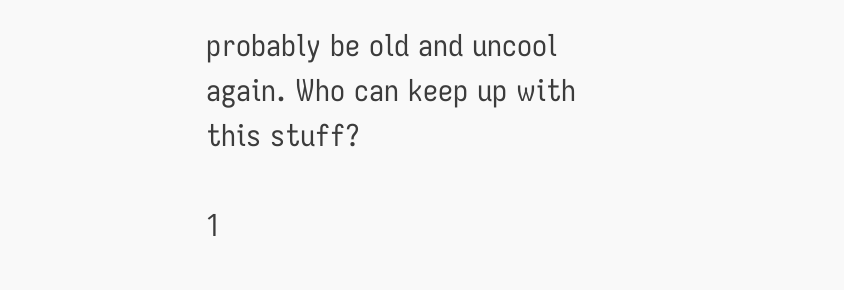probably be old and uncool again. Who can keep up with this stuff?

1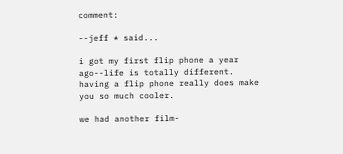comment:

--jeff * said...

i got my first flip phone a year ago--life is totally different. having a flip phone really does make you so much cooler.

we had another film-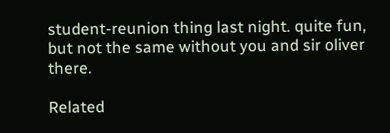student-reunion thing last night. quite fun, but not the same without you and sir oliver there.

Related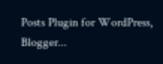Posts Plugin for WordPress, Blogger...